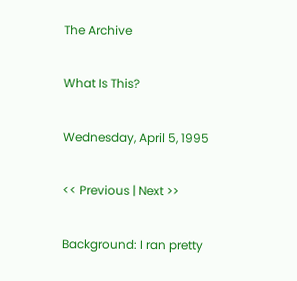The Archive

What Is This?

Wednesday, April 5, 1995

<< Previous | Next >>

Background: I ran pretty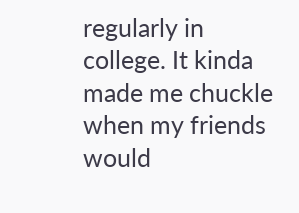regularly in college. It kinda made me chuckle when my friends would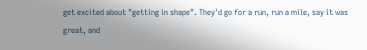get excited about "getting in shape". They'd go for a run, run a mile, say it was great, and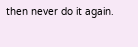then never do it again.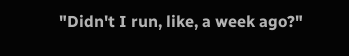"Didn't I run, like, a week ago?"